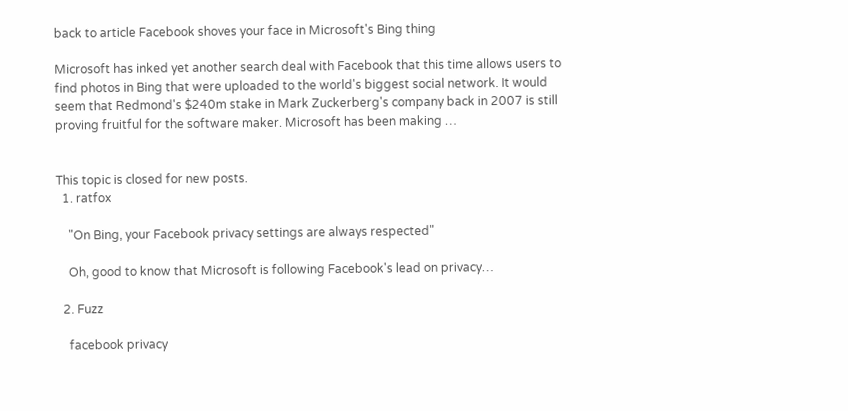back to article Facebook shoves your face in Microsoft's Bing thing

Microsoft has inked yet another search deal with Facebook that this time allows users to find photos in Bing that were uploaded to the world's biggest social network. It would seem that Redmond's $240m stake in Mark Zuckerberg's company back in 2007 is still proving fruitful for the software maker. Microsoft has been making …


This topic is closed for new posts.
  1. ratfox

    "On Bing, your Facebook privacy settings are always respected"

    Oh, good to know that Microsoft is following Facebook's lead on privacy…

  2. Fuzz

    facebook privacy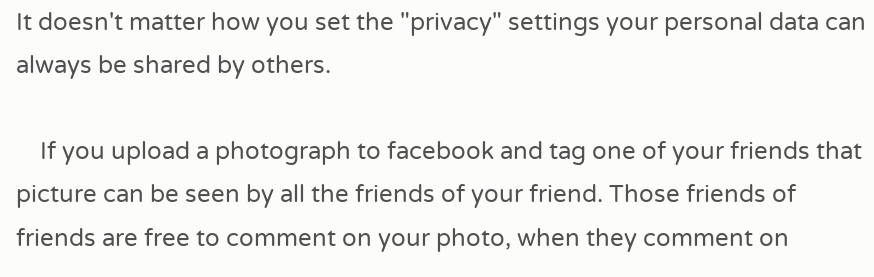It doesn't matter how you set the "privacy" settings your personal data can always be shared by others.

    If you upload a photograph to facebook and tag one of your friends that picture can be seen by all the friends of your friend. Those friends of friends are free to comment on your photo, when they comment on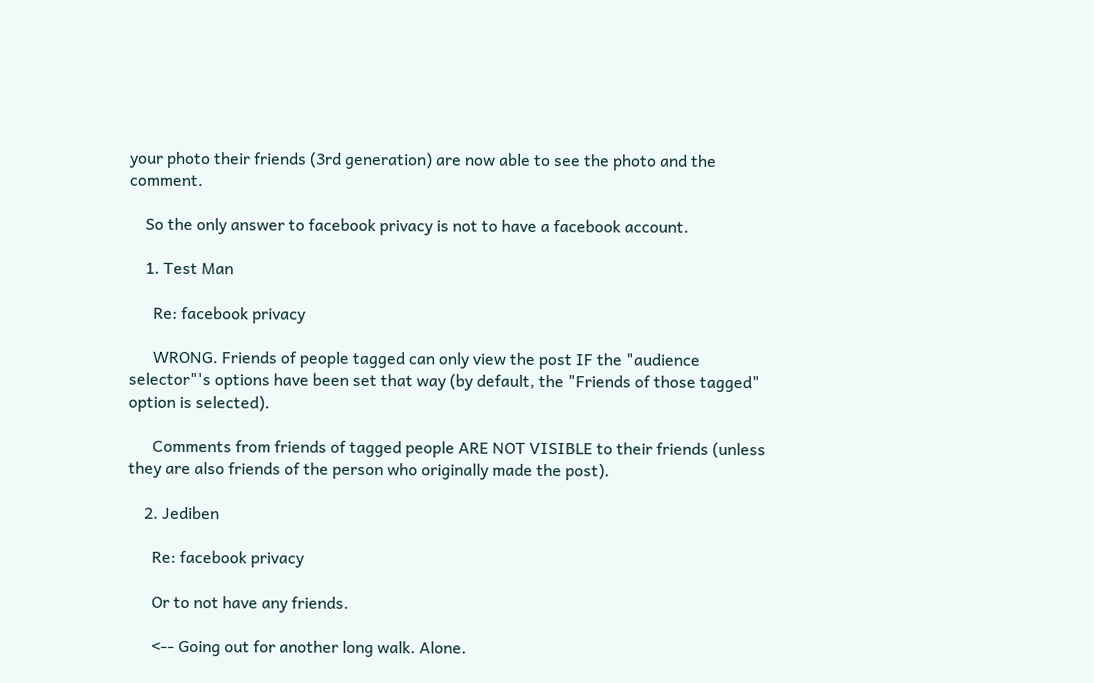your photo their friends (3rd generation) are now able to see the photo and the comment.

    So the only answer to facebook privacy is not to have a facebook account.

    1. Test Man

      Re: facebook privacy

      WRONG. Friends of people tagged can only view the post IF the "audience selector"'s options have been set that way (by default, the "Friends of those tagged" option is selected).

      Comments from friends of tagged people ARE NOT VISIBLE to their friends (unless they are also friends of the person who originally made the post).

    2. Jediben

      Re: facebook privacy

      Or to not have any friends.

      <-- Going out for another long walk. Alone.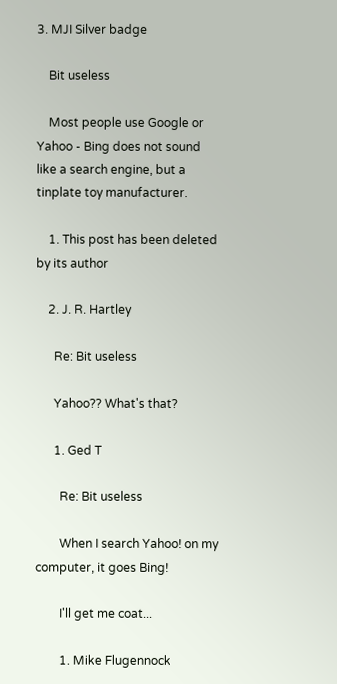3. MJI Silver badge

    Bit useless

    Most people use Google or Yahoo - Bing does not sound like a search engine, but a tinplate toy manufacturer.

    1. This post has been deleted by its author

    2. J. R. Hartley

      Re: Bit useless

      Yahoo?? What's that?

      1. Ged T

        Re: Bit useless

        When I search Yahoo! on my computer, it goes Bing!

        I'll get me coat...

        1. Mike Flugennock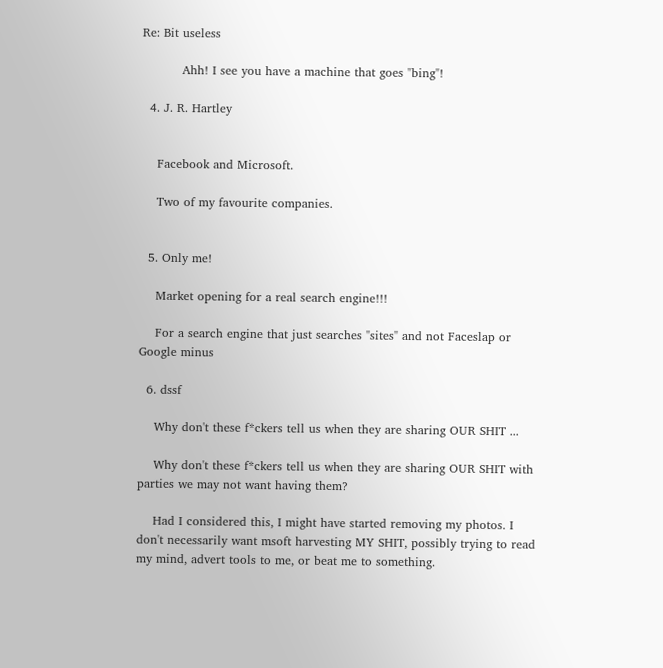Re: Bit useless

          Ahh! I see you have a machine that goes "bing"!

  4. J. R. Hartley


    Facebook and Microsoft.

    Two of my favourite companies.


  5. Only me!

    Market opening for a real search engine!!!

    For a search engine that just searches "sites" and not Faceslap or Google minus

  6. dssf

    Why don't these f*ckers tell us when they are sharing OUR SHIT ...

    Why don't these f*ckers tell us when they are sharing OUR SHIT with parties we may not want having them?

    Had I considered this, I might have started removing my photos. I don't necessarily want msoft harvesting MY SHIT, possibly trying to read my mind, advert tools to me, or beat me to something.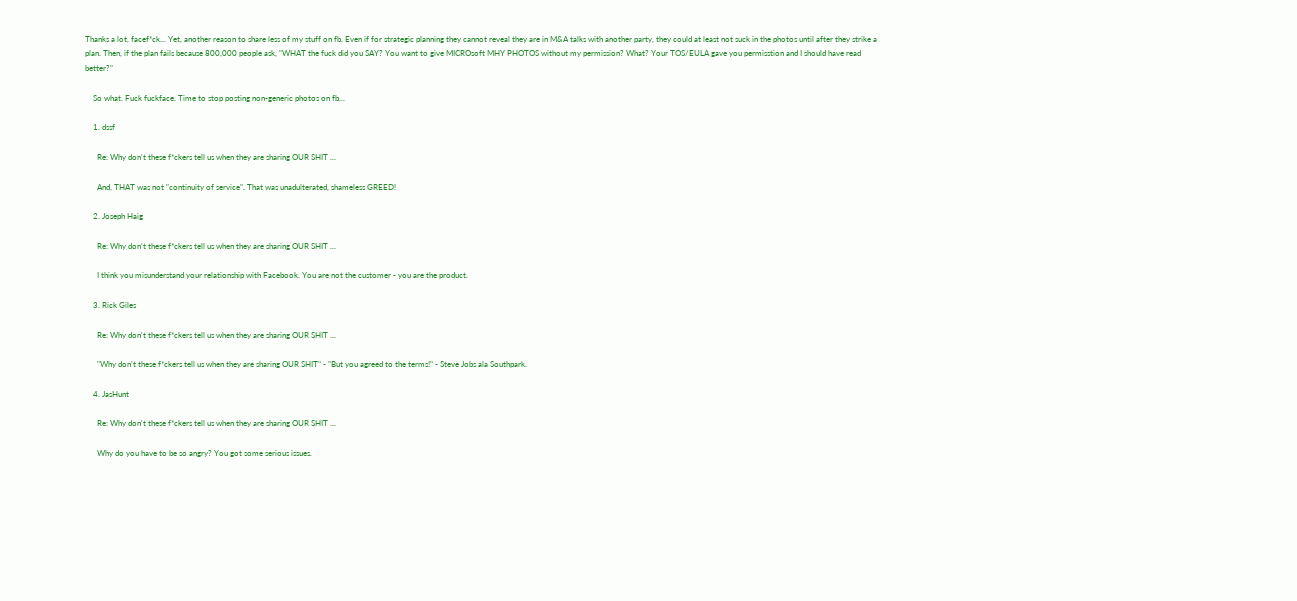Thanks a lot, facef*ck... Yet, another reason to share less of my stuff on fb. Even if for strategic planning they cannot reveal they are in M&A talks with another party, they could at least not suck in the photos until after they strike a plan. Then, if the plan fails because 800,000 people ask, "WHAT the fuck did you SAY? You want to give MICROsoft MHY PHOTOS without my permission? What? Your TOS/EULA gave you permisstion and I should have read better?"

    So what. Fuck fuckface. Time to stop posting non-generic photos on fb...

    1. dssf

      Re: Why don't these f*ckers tell us when they are sharing OUR SHIT ...

      And, THAT was not "continuity of service". That was unadulterated, shameless GREED!

    2. Joseph Haig

      Re: Why don't these f*ckers tell us when they are sharing OUR SHIT ...

      I think you misunderstand your relationship with Facebook. You are not the customer - you are the product.

    3. Rick Giles

      Re: Why don't these f*ckers tell us when they are sharing OUR SHIT ...

      "Why don't these f*ckers tell us when they are sharing OUR SHIT" - "But you agreed to the terms!" - Steve Jobs ala Southpark.

    4. JasHunt

      Re: Why don't these f*ckers tell us when they are sharing OUR SHIT ...

      Why do you have to be so angry? You got some serious issues.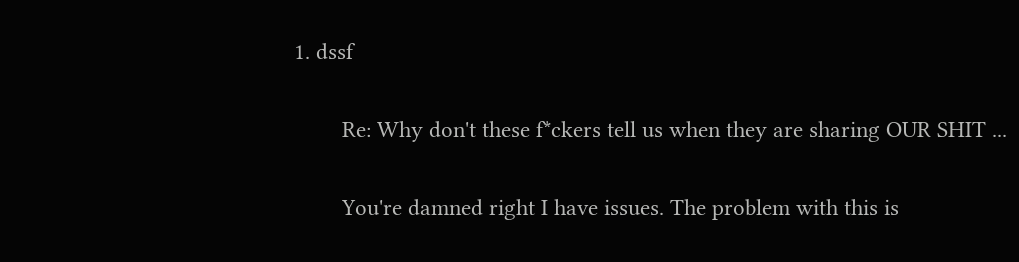1. dssf

        Re: Why don't these f*ckers tell us when they are sharing OUR SHIT ...

        You're damned right I have issues. The problem with this is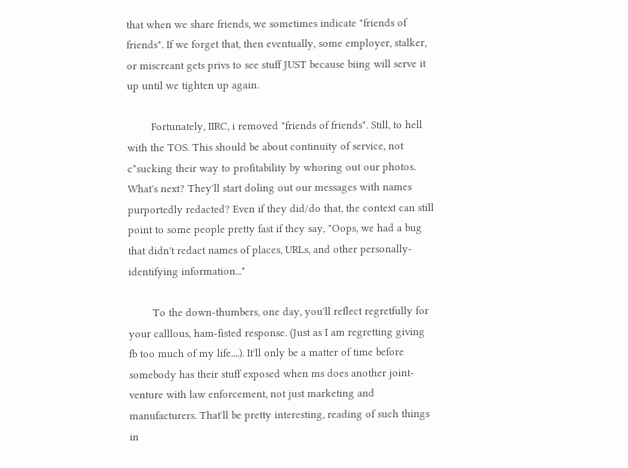that when we share friends, we sometimes indicate "friends of friends". If we forget that, then eventually, some employer, stalker, or miscreant gets privs to see stuff JUST because biing will serve it up until we tighten up again.

        Fortunately, IIRC, i removed "friends of friends". Still, to hell with the TOS. This should be about continuity of service, not c*sucking their way to profitability by whoring out our photos. What's next? They'll start doling out our messages with names purportedly redacted? Even if they did/do that, the context can still point to some people pretty fast if they say, "Oops, we had a bug that didn't redact names of places, URLs, and other personally-identifying information..."

        To the down-thumbers, one day, you'll reflect regretfully for your calllous, ham-fisted response. (Just as I am regretting giving fb too much of my life....). It'll only be a matter of time before somebody has their stuff exposed when ms does another joint-venture with law enforcement, not just marketing and manufacturers. That'll be pretty interesting, reading of such things in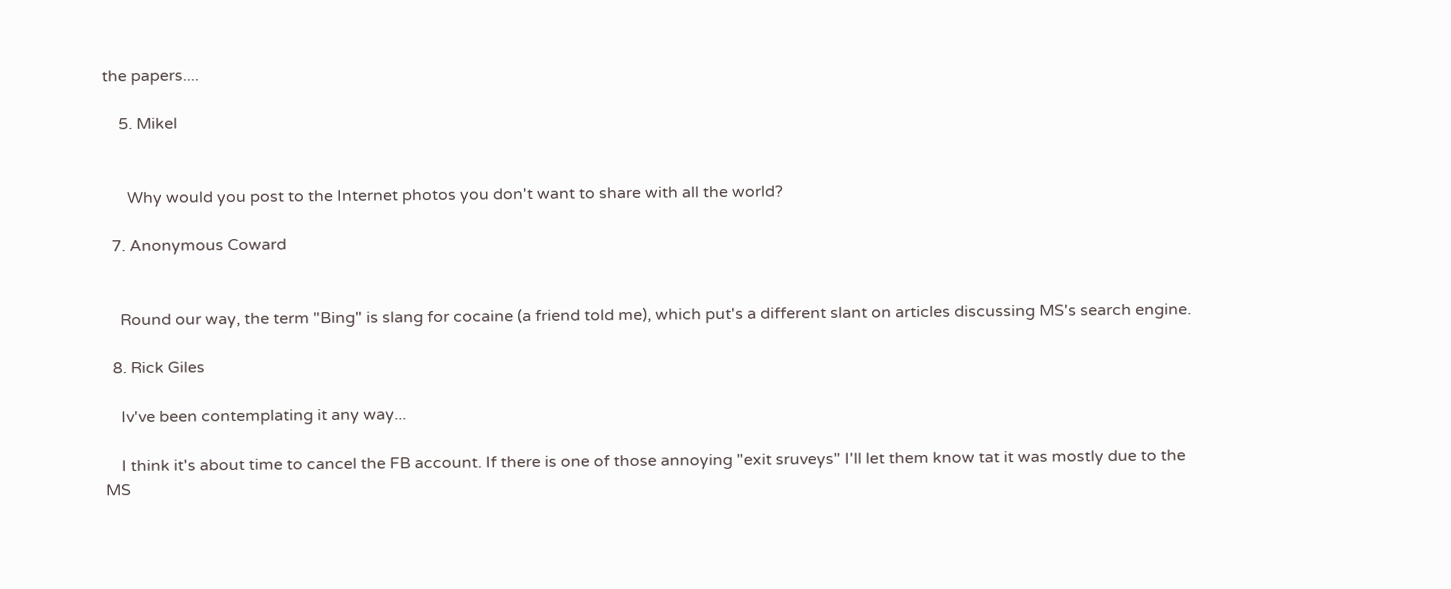the papers....

    5. Mikel


      Why would you post to the Internet photos you don't want to share with all the world?

  7. Anonymous Coward


    Round our way, the term "Bing" is slang for cocaine (a friend told me), which put's a different slant on articles discussing MS's search engine.

  8. Rick Giles

    Iv've been contemplating it any way...

    I think it's about time to cancel the FB account. If there is one of those annoying "exit sruveys" I'll let them know tat it was mostly due to the MS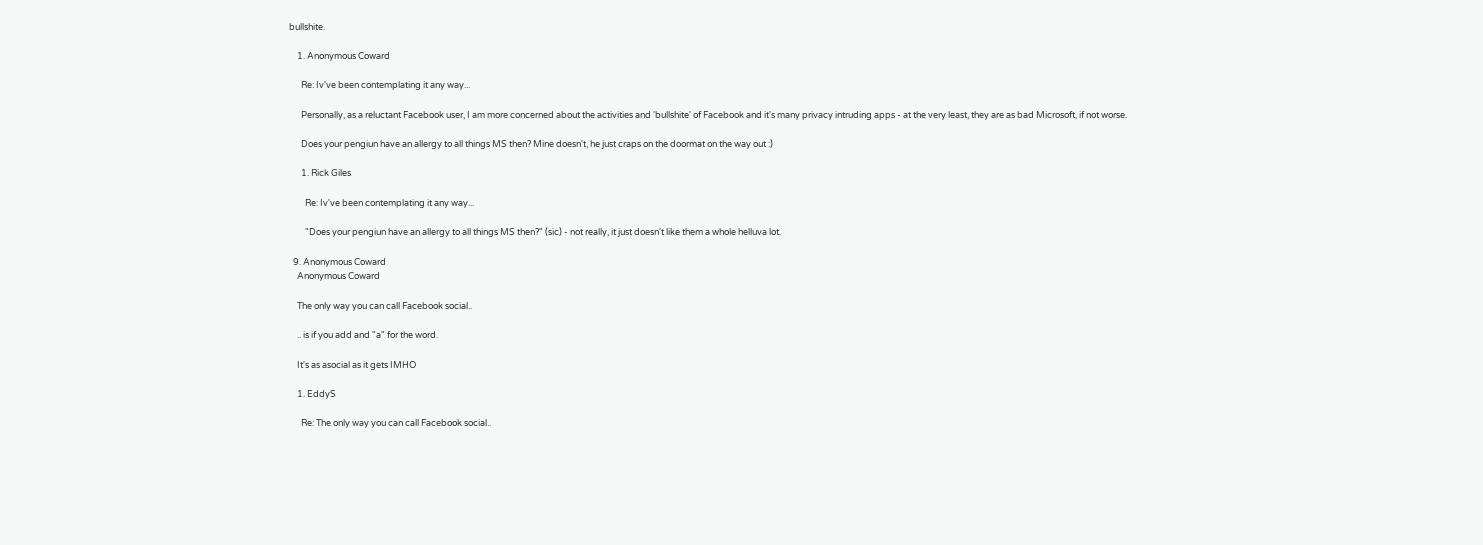bullshite.

    1. Anonymous Coward

      Re: Iv've been contemplating it any way...

      Personally, as a reluctant Facebook user, I am more concerned about the activities and 'bullshite' of Facebook and it's many privacy intruding apps - at the very least, they are as bad Microsoft, if not worse.

      Does your pengiun have an allergy to all things MS then? Mine doesn't, he just craps on the doormat on the way out :)

      1. Rick Giles

        Re: Iv've been contemplating it any way...

        "Does your pengiun have an allergy to all things MS then?" (sic) - not really, it just doesn't like them a whole helluva lot.

  9. Anonymous Coward
    Anonymous Coward

    The only way you can call Facebook social..

    .. is if you add and "a" for the word.

    It's as asocial as it gets IMHO

    1. EddyS

      Re: The only way you can call Facebook social..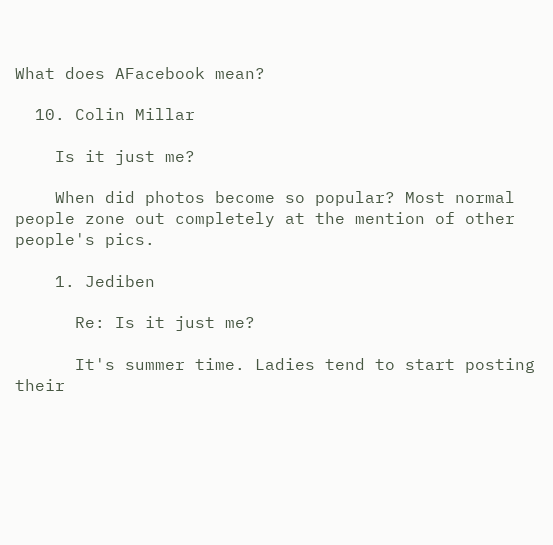What does AFacebook mean?

  10. Colin Millar

    Is it just me?

    When did photos become so popular? Most normal people zone out completely at the mention of other people's pics.

    1. Jediben

      Re: Is it just me?

      It's summer time. Ladies tend to start posting their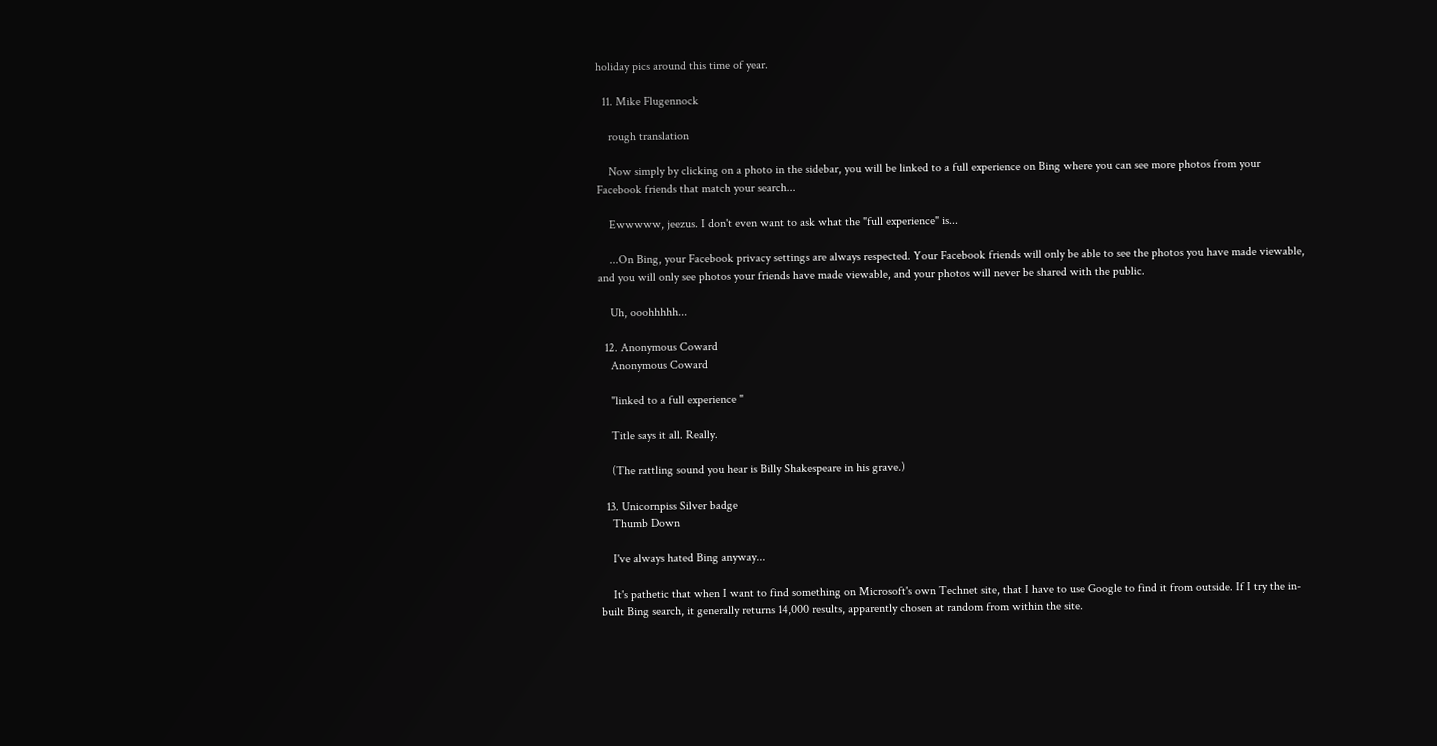holiday pics around this time of year.

  11. Mike Flugennock

    rough translation

    Now simply by clicking on a photo in the sidebar, you will be linked to a full experience on Bing where you can see more photos from your Facebook friends that match your search...

    Ewwwww, jeezus. I don't even want to ask what the "full experience" is...

    ...On Bing, your Facebook privacy settings are always respected. Your Facebook friends will only be able to see the photos you have made viewable, and you will only see photos your friends have made viewable, and your photos will never be shared with the public.

    Uh, ooohhhhh...

  12. Anonymous Coward
    Anonymous Coward

    "linked to a full experience "

    Title says it all. Really.

    (The rattling sound you hear is Billy Shakespeare in his grave.)

  13. Unicornpiss Silver badge
    Thumb Down

    I've always hated Bing anyway...

    It's pathetic that when I want to find something on Microsoft's own Technet site, that I have to use Google to find it from outside. If I try the in-built Bing search, it generally returns 14,000 results, apparently chosen at random from within the site.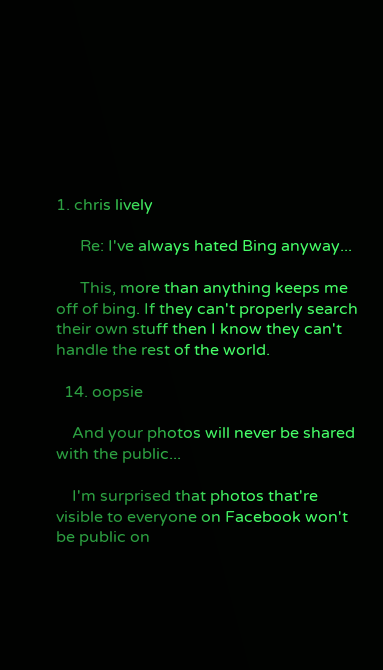1. chris lively

      Re: I've always hated Bing anyway...

      This, more than anything keeps me off of bing. If they can't properly search their own stuff then I know they can't handle the rest of the world.

  14. oopsie

    And your photos will never be shared with the public...

    I'm surprised that photos that're visible to everyone on Facebook won't be public on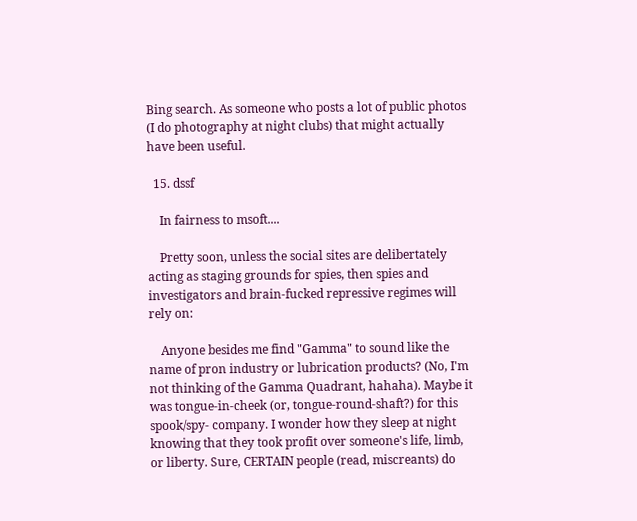Bing search. As someone who posts a lot of public photos (I do photography at night clubs) that might actually have been useful.

  15. dssf

    In fairness to msoft....

    Pretty soon, unless the social sites are delibertately acting as staging grounds for spies, then spies and investigators and brain-fucked repressive regimes will rely on:

    Anyone besides me find "Gamma" to sound like the name of pron industry or lubrication products? (No, I'm not thinking of the Gamma Quadrant, hahaha). Maybe it was tongue-in-cheek (or, tongue-round-shaft?) for this spook/spy- company. I wonder how they sleep at night knowing that they took profit over someone's life, limb, or liberty. Sure, CERTAIN people (read, miscreants) do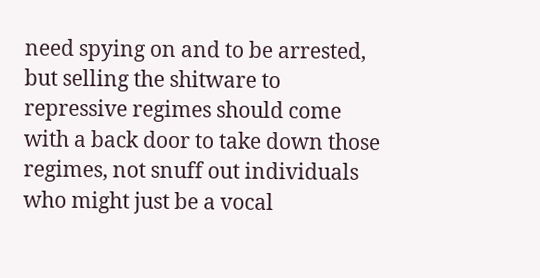need spying on and to be arrested, but selling the shitware to repressive regimes should come with a back door to take down those regimes, not snuff out individuals who might just be a vocal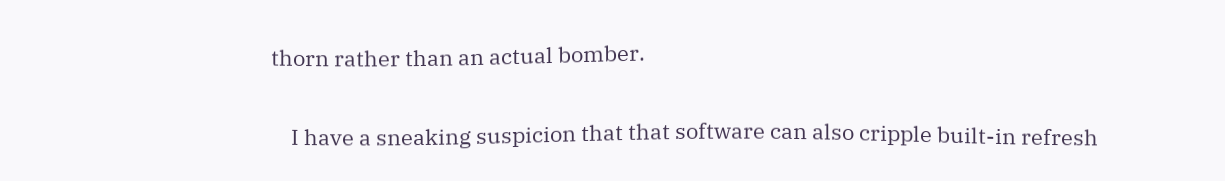thorn rather than an actual bomber.

    I have a sneaking suspicion that that software can also cripple built-in refresh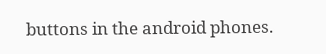buttons in the android phones.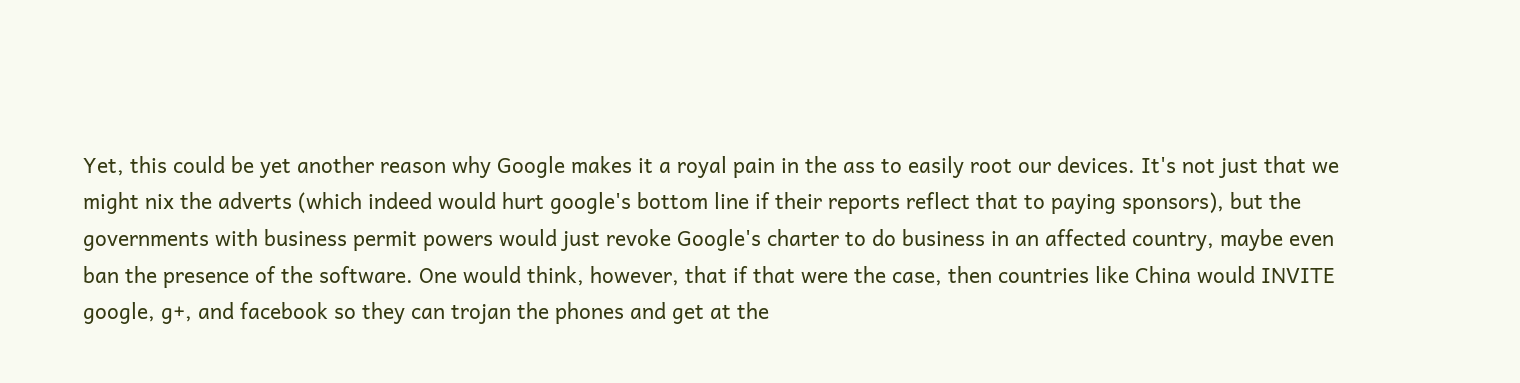Yet, this could be yet another reason why Google makes it a royal pain in the ass to easily root our devices. It's not just that we might nix the adverts (which indeed would hurt google's bottom line if their reports reflect that to paying sponsors), but the governments with business permit powers would just revoke Google's charter to do business in an affected country, maybe even ban the presence of the software. One would think, however, that if that were the case, then countries like China would INVITE google, g+, and facebook so they can trojan the phones and get at the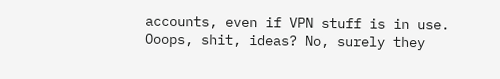accounts, even if VPN stuff is in use. Ooops, shit, ideas? No, surely they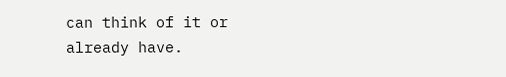can think of it or already have.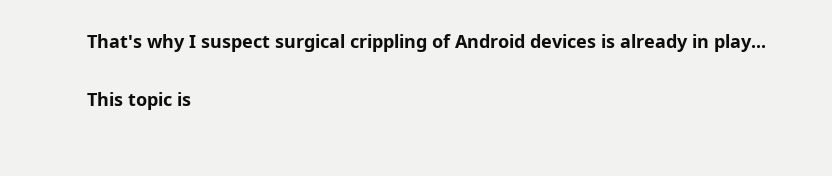That's why I suspect surgical crippling of Android devices is already in play...

This topic is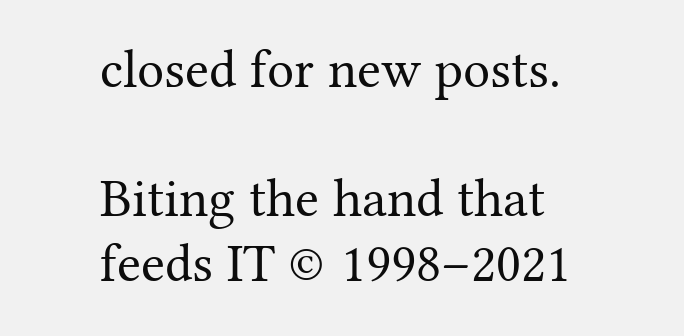closed for new posts.

Biting the hand that feeds IT © 1998–2021